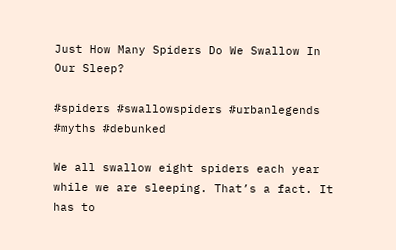Just How Many Spiders Do We Swallow In Our Sleep?

#spiders #swallowspiders #urbanlegends #myths #debunked

We all swallow eight spiders each year while we are sleeping. That’s a fact. It has to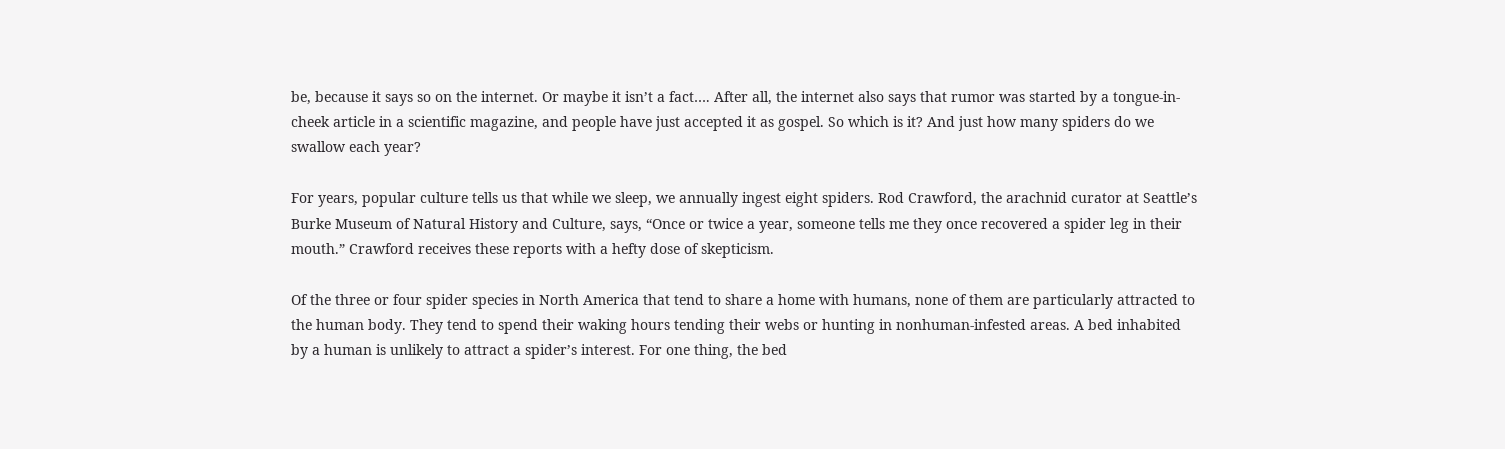be, because it says so on the internet. Or maybe it isn’t a fact…. After all, the internet also says that rumor was started by a tongue-in-cheek article in a scientific magazine, and people have just accepted it as gospel. So which is it? And just how many spiders do we swallow each year?

For years, popular culture tells us that while we sleep, we annually ingest eight spiders. Rod Crawford, the arachnid curator at Seattle’s Burke Museum of Natural History and Culture, says, “Once or twice a year, someone tells me they once recovered a spider leg in their mouth.” Crawford receives these reports with a hefty dose of skepticism.

Of the three or four spider species in North America that tend to share a home with humans, none of them are particularly attracted to the human body. They tend to spend their waking hours tending their webs or hunting in nonhuman-infested areas. A bed inhabited by a human is unlikely to attract a spider’s interest. For one thing, the bed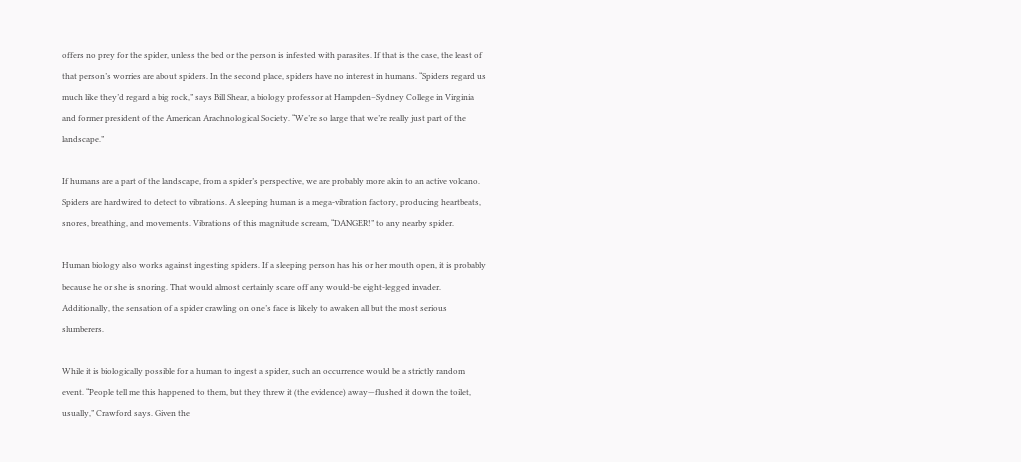offers no prey for the spider, unless the bed or the person is infested with parasites. If that is the case, the least of that person’s worries are about spiders. In the second place, spiders have no interest in humans. “Spiders regard us much like they’d regard a big rock,” says Bill Shear, a biology professor at Hampden–Sydney College in Virginia and former president of the American Arachnological Society. “We’re so large that we’re really just part of the landscape.”

If humans are a part of the landscape, from a spider’s perspective, we are probably more akin to an active volcano. Spiders are hardwired to detect to vibrations. A sleeping human is a mega-vibration factory, producing heartbeats, snores, breathing, and movements. Vibrations of this magnitude scream, “DANGER!” to any nearby spider.

Human biology also works against ingesting spiders. If a sleeping person has his or her mouth open, it is probably because he or she is snoring. That would almost certainly scare off any would-be eight-legged invader. Additionally, the sensation of a spider crawling on one’s face is likely to awaken all but the most serious slumberers.

While it is biologically possible for a human to ingest a spider, such an occurrence would be a strictly random event. “People tell me this happened to them, but they threw it (the evidence) away—flushed it down the toilet, usually,” Crawford says. Given the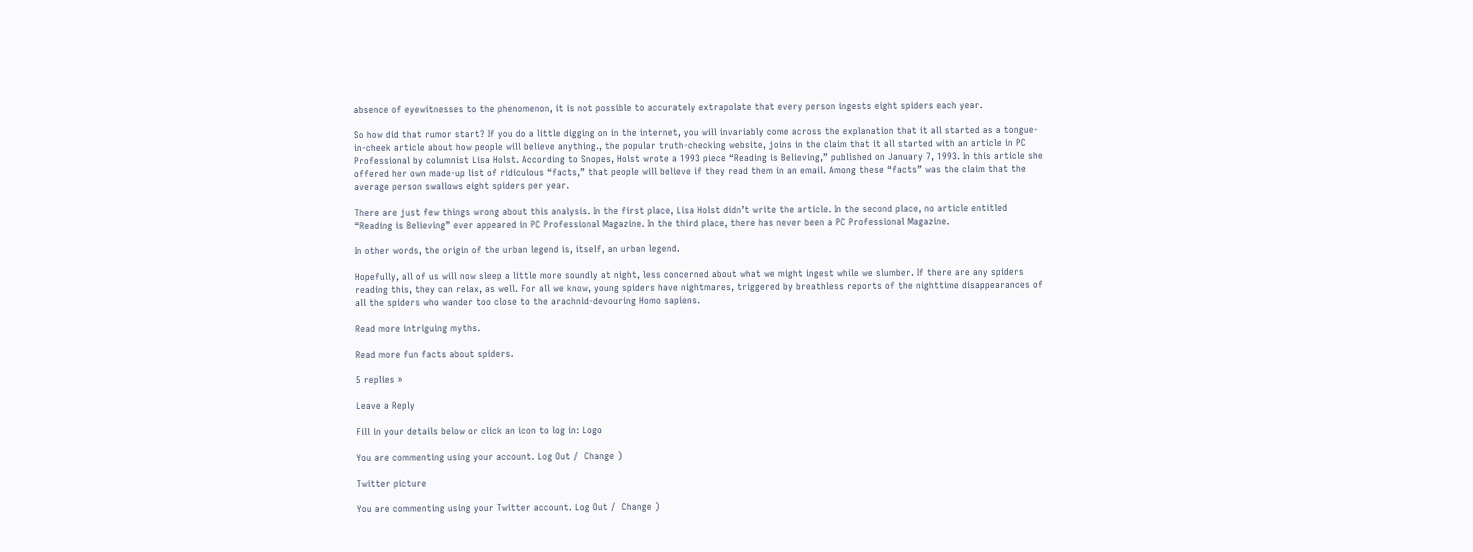absence of eyewitnesses to the phenomenon, it is not possible to accurately extrapolate that every person ingests eight spiders each year.

So how did that rumor start? If you do a little digging on in the internet, you will invariably come across the explanation that it all started as a tongue-in-cheek article about how people will believe anything., the popular truth-checking website, joins in the claim that it all started with an article in PC Professional by columnist Lisa Holst. According to Snopes, Holst wrote a 1993 piece “Reading is Believing,” published on January 7, 1993. In this article she offered her own made-up list of ridiculous “facts,” that people will believe if they read them in an email. Among these “facts” was the claim that the average person swallows eight spiders per year.

There are just few things wrong about this analysis. In the first place, Lisa Holst didn’t write the article. In the second place, no article entitled “Reading is Believing” ever appeared in PC Professional Magazine. In the third place, there has never been a PC Professional Magazine.

In other words, the origin of the urban legend is, itself, an urban legend.

Hopefully, all of us will now sleep a little more soundly at night, less concerned about what we might ingest while we slumber. If there are any spiders reading this, they can relax, as well. For all we know, young spiders have nightmares, triggered by breathless reports of the nighttime disappearances of all the spiders who wander too close to the arachnid-devouring Homo sapiens.

Read more intriguing myths.

Read more fun facts about spiders.

5 replies »

Leave a Reply

Fill in your details below or click an icon to log in: Logo

You are commenting using your account. Log Out /  Change )

Twitter picture

You are commenting using your Twitter account. Log Out /  Change )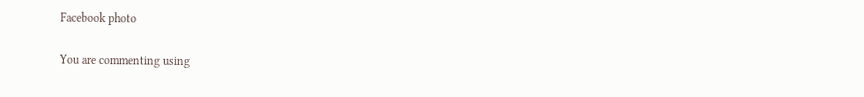Facebook photo

You are commenting using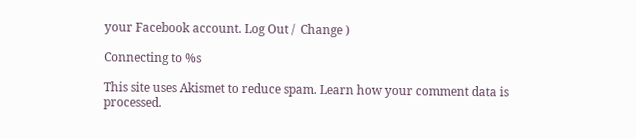your Facebook account. Log Out /  Change )

Connecting to %s

This site uses Akismet to reduce spam. Learn how your comment data is processed.